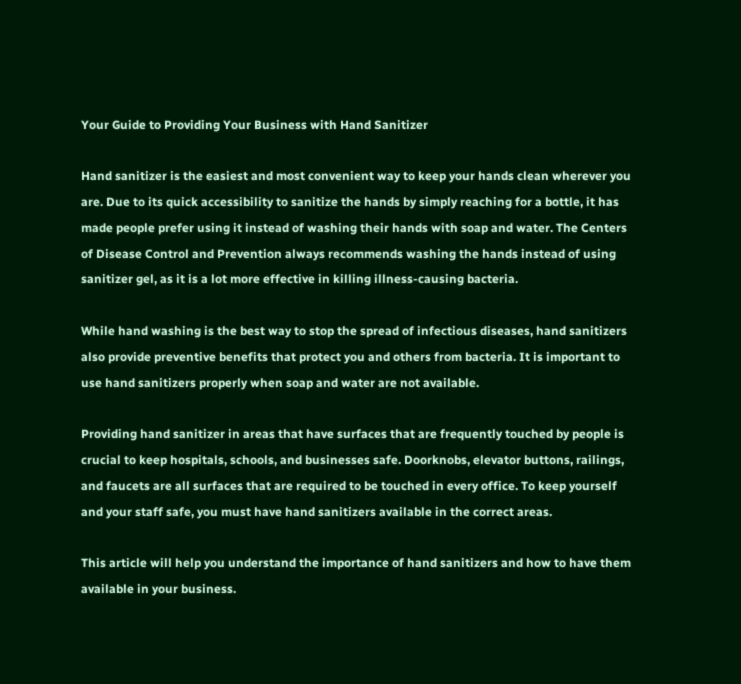Your Guide to Providing Your Business with Hand Sanitizer

Hand sanitizer is the easiest and most convenient way to keep your hands clean wherever you are. Due to its quick accessibility to sanitize the hands by simply reaching for a bottle, it has made people prefer using it instead of washing their hands with soap and water. The Centers of Disease Control and Prevention always recommends washing the hands instead of using sanitizer gel, as it is a lot more effective in killing illness-causing bacteria.

While hand washing is the best way to stop the spread of infectious diseases, hand sanitizers also provide preventive benefits that protect you and others from bacteria. It is important to use hand sanitizers properly when soap and water are not available.

Providing hand sanitizer in areas that have surfaces that are frequently touched by people is crucial to keep hospitals, schools, and businesses safe. Doorknobs, elevator buttons, railings, and faucets are all surfaces that are required to be touched in every office. To keep yourself and your staff safe, you must have hand sanitizers available in the correct areas.

This article will help you understand the importance of hand sanitizers and how to have them available in your business.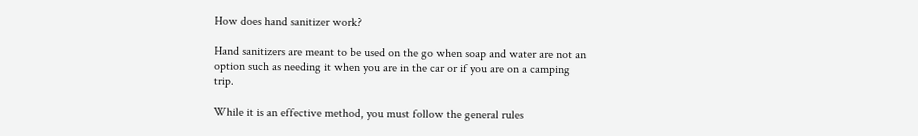How does hand sanitizer work?

Hand sanitizers are meant to be used on the go when soap and water are not an option such as needing it when you are in the car or if you are on a camping trip.

While it is an effective method, you must follow the general rules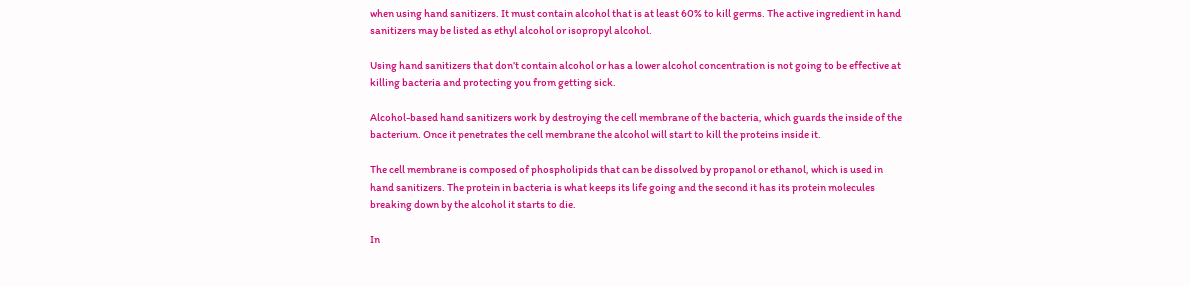when using hand sanitizers. It must contain alcohol that is at least 60% to kill germs. The active ingredient in hand sanitizers may be listed as ethyl alcohol or isopropyl alcohol.

Using hand sanitizers that don’t contain alcohol or has a lower alcohol concentration is not going to be effective at killing bacteria and protecting you from getting sick.

Alcohol-based hand sanitizers work by destroying the cell membrane of the bacteria, which guards the inside of the bacterium. Once it penetrates the cell membrane the alcohol will start to kill the proteins inside it.

The cell membrane is composed of phospholipids that can be dissolved by propanol or ethanol, which is used in hand sanitizers. The protein in bacteria is what keeps its life going and the second it has its protein molecules breaking down by the alcohol it starts to die.

In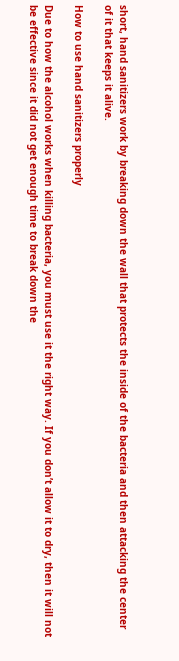short, hand sanitizers work by breaking down the wall that protects the inside of the bacteria and then attacking the center of it that keeps it alive.

How to use hand sanitizers properly

Due to how the alcohol works when killing bacteria, you must use it the right way. If you don’t allow it to dry, then it will not be effective since it did not get enough time to break down the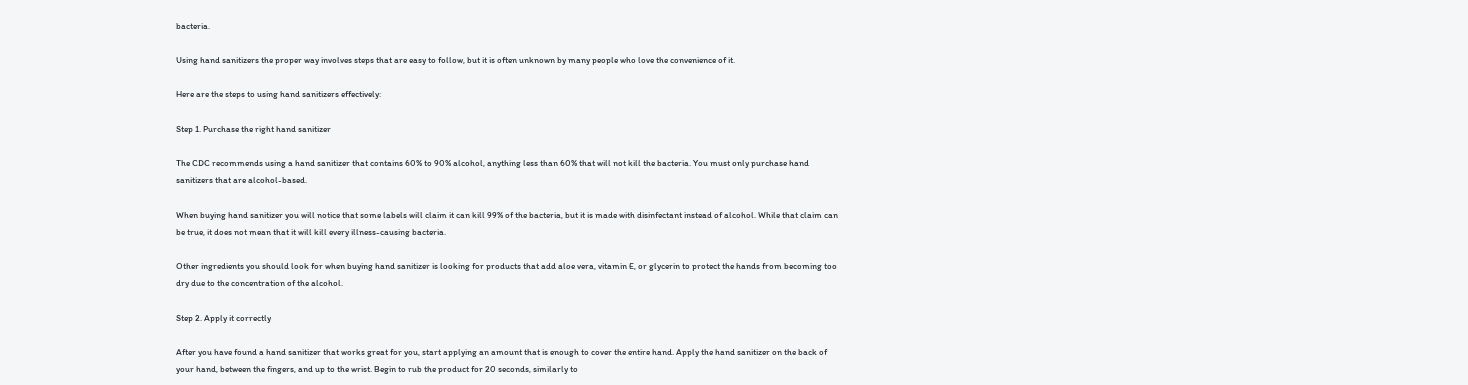bacteria.

Using hand sanitizers the proper way involves steps that are easy to follow, but it is often unknown by many people who love the convenience of it.

Here are the steps to using hand sanitizers effectively:

Step 1. Purchase the right hand sanitizer

The CDC recommends using a hand sanitizer that contains 60% to 90% alcohol, anything less than 60% that will not kill the bacteria. You must only purchase hand sanitizers that are alcohol-based.

When buying hand sanitizer you will notice that some labels will claim it can kill 99% of the bacteria, but it is made with disinfectant instead of alcohol. While that claim can be true, it does not mean that it will kill every illness-causing bacteria.

Other ingredients you should look for when buying hand sanitizer is looking for products that add aloe vera, vitamin E, or glycerin to protect the hands from becoming too dry due to the concentration of the alcohol.

Step 2. Apply it correctly

After you have found a hand sanitizer that works great for you, start applying an amount that is enough to cover the entire hand. Apply the hand sanitizer on the back of your hand, between the fingers, and up to the wrist. Begin to rub the product for 20 seconds, similarly to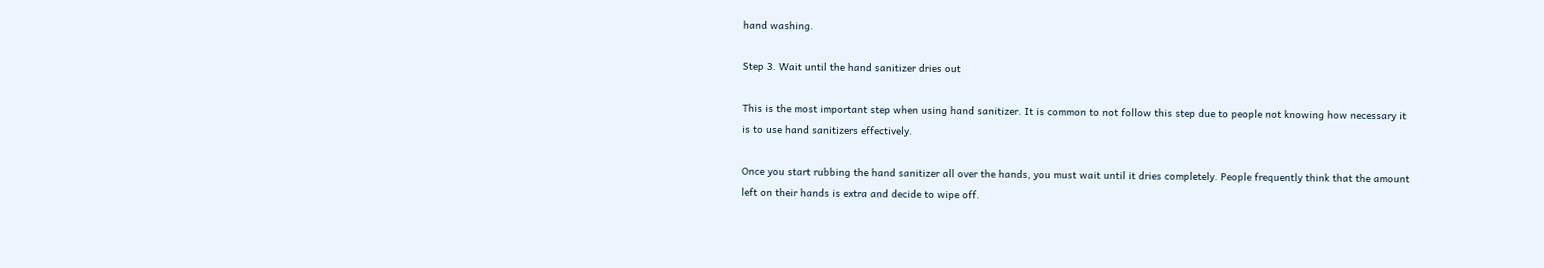hand washing.

Step 3. Wait until the hand sanitizer dries out

This is the most important step when using hand sanitizer. It is common to not follow this step due to people not knowing how necessary it is to use hand sanitizers effectively.

Once you start rubbing the hand sanitizer all over the hands, you must wait until it dries completely. People frequently think that the amount left on their hands is extra and decide to wipe off.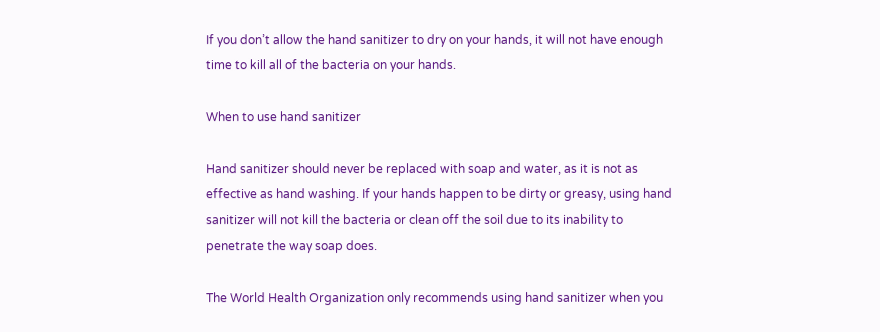If you don’t allow the hand sanitizer to dry on your hands, it will not have enough time to kill all of the bacteria on your hands.

When to use hand sanitizer

Hand sanitizer should never be replaced with soap and water, as it is not as effective as hand washing. If your hands happen to be dirty or greasy, using hand sanitizer will not kill the bacteria or clean off the soil due to its inability to penetrate the way soap does.

The World Health Organization only recommends using hand sanitizer when you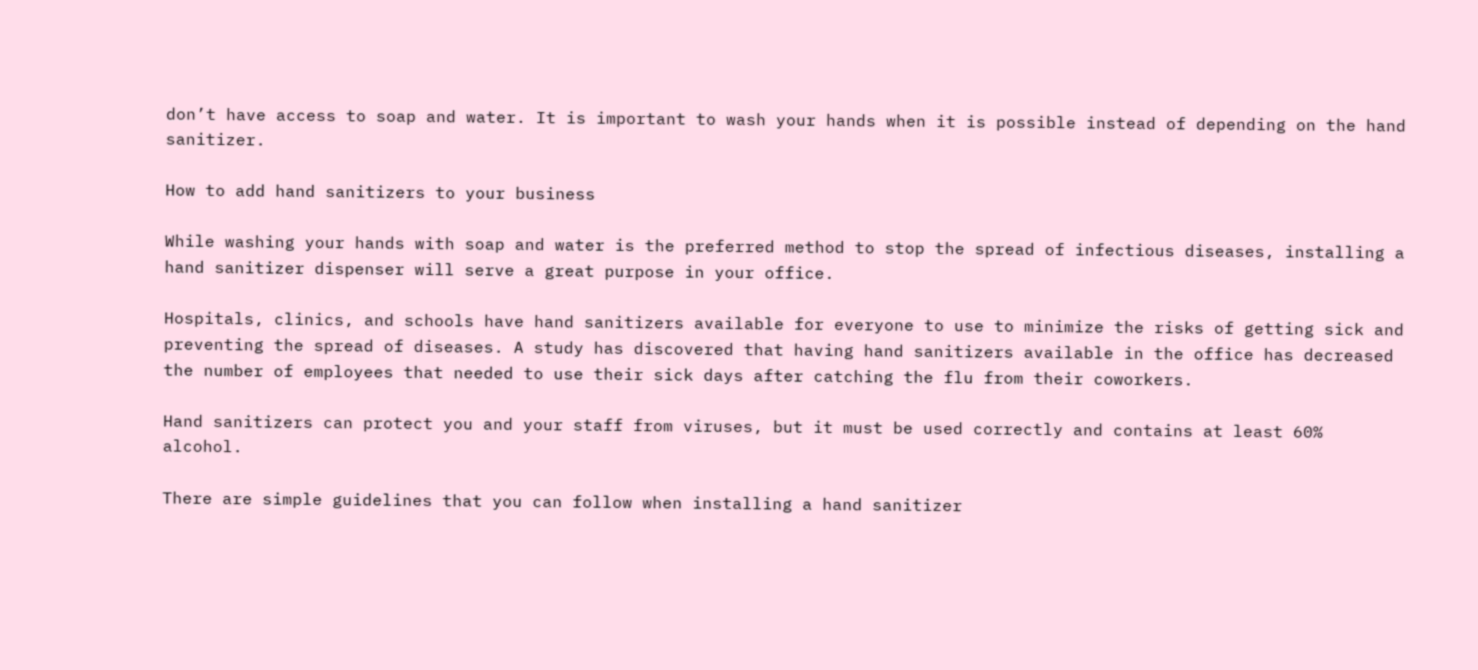don’t have access to soap and water. It is important to wash your hands when it is possible instead of depending on the hand sanitizer.

How to add hand sanitizers to your business

While washing your hands with soap and water is the preferred method to stop the spread of infectious diseases, installing a hand sanitizer dispenser will serve a great purpose in your office.

Hospitals, clinics, and schools have hand sanitizers available for everyone to use to minimize the risks of getting sick and preventing the spread of diseases. A study has discovered that having hand sanitizers available in the office has decreased the number of employees that needed to use their sick days after catching the flu from their coworkers.

Hand sanitizers can protect you and your staff from viruses, but it must be used correctly and contains at least 60% alcohol.

There are simple guidelines that you can follow when installing a hand sanitizer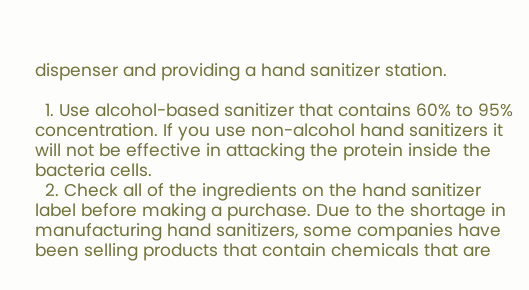dispenser and providing a hand sanitizer station.

  1. Use alcohol-based sanitizer that contains 60% to 95% concentration. If you use non-alcohol hand sanitizers it will not be effective in attacking the protein inside the bacteria cells.
  2. Check all of the ingredients on the hand sanitizer label before making a purchase. Due to the shortage in manufacturing hand sanitizers, some companies have been selling products that contain chemicals that are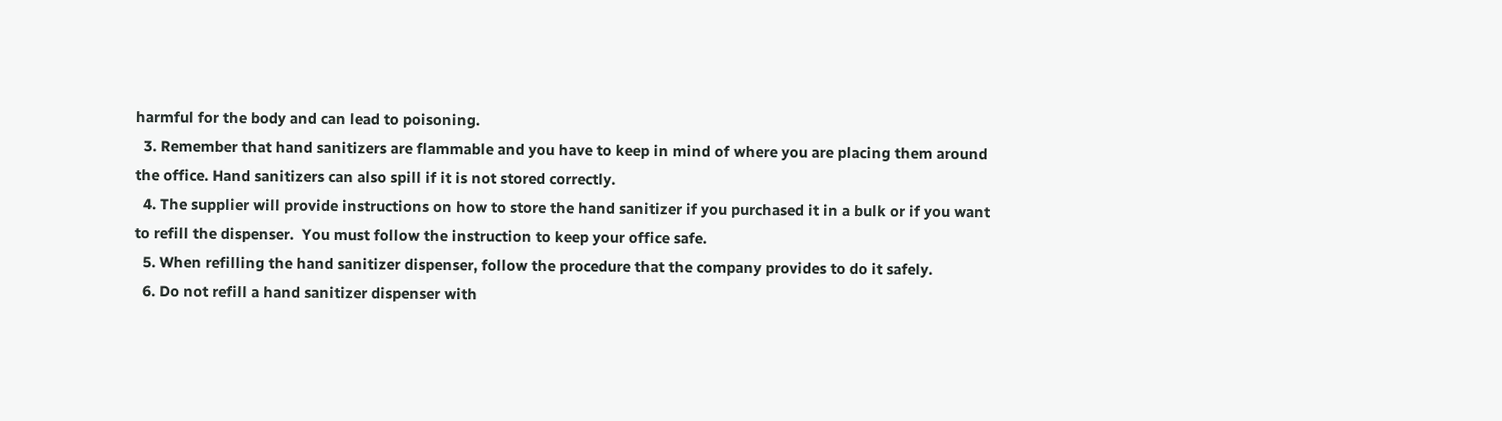harmful for the body and can lead to poisoning.
  3. Remember that hand sanitizers are flammable and you have to keep in mind of where you are placing them around the office. Hand sanitizers can also spill if it is not stored correctly.
  4. The supplier will provide instructions on how to store the hand sanitizer if you purchased it in a bulk or if you want to refill the dispenser.  You must follow the instruction to keep your office safe.
  5. When refilling the hand sanitizer dispenser, follow the procedure that the company provides to do it safely.
  6. Do not refill a hand sanitizer dispenser with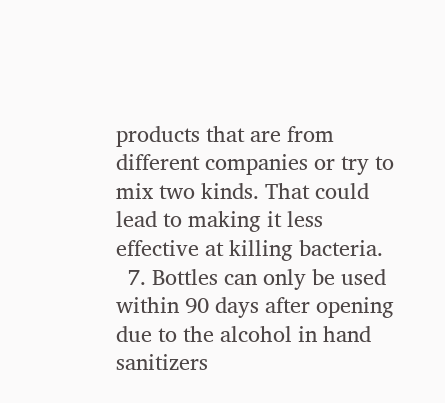products that are from different companies or try to mix two kinds. That could lead to making it less effective at killing bacteria.
  7. Bottles can only be used within 90 days after opening due to the alcohol in hand sanitizers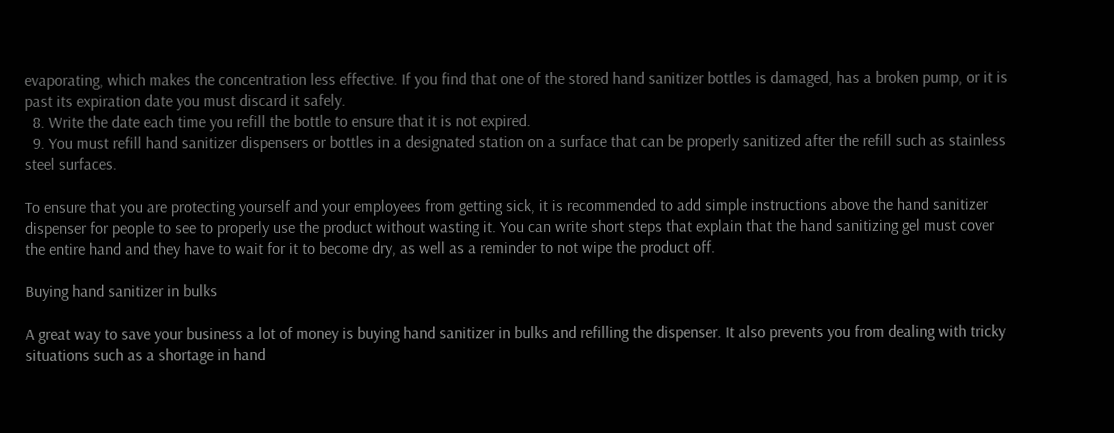evaporating, which makes the concentration less effective. If you find that one of the stored hand sanitizer bottles is damaged, has a broken pump, or it is past its expiration date you must discard it safely.
  8. Write the date each time you refill the bottle to ensure that it is not expired.
  9. You must refill hand sanitizer dispensers or bottles in a designated station on a surface that can be properly sanitized after the refill such as stainless steel surfaces.

To ensure that you are protecting yourself and your employees from getting sick, it is recommended to add simple instructions above the hand sanitizer dispenser for people to see to properly use the product without wasting it. You can write short steps that explain that the hand sanitizing gel must cover the entire hand and they have to wait for it to become dry, as well as a reminder to not wipe the product off.

Buying hand sanitizer in bulks

A great way to save your business a lot of money is buying hand sanitizer in bulks and refilling the dispenser. It also prevents you from dealing with tricky situations such as a shortage in hand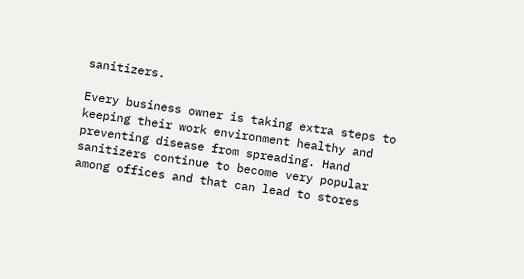sanitizers.

Every business owner is taking extra steps to keeping their work environment healthy and preventing disease from spreading. Hand sanitizers continue to become very popular among offices and that can lead to stores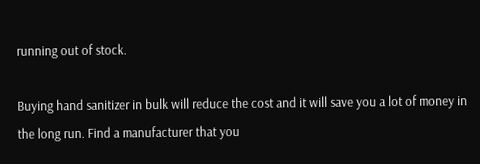running out of stock.

Buying hand sanitizer in bulk will reduce the cost and it will save you a lot of money in the long run. Find a manufacturer that you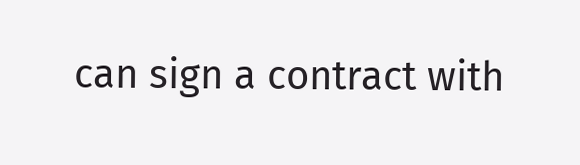can sign a contract with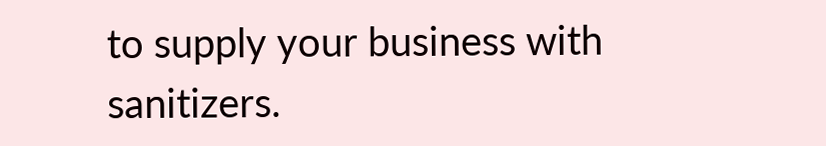to supply your business with sanitizers.